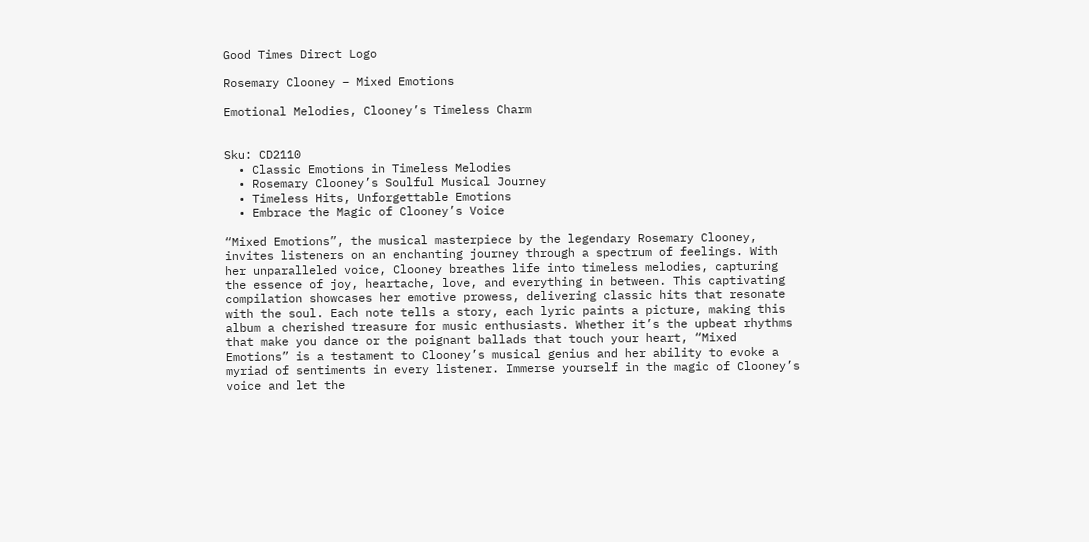Good Times Direct Logo

Rosemary Clooney – Mixed Emotions

Emotional Melodies, Clooney’s Timeless Charm


Sku: CD2110
  • Classic Emotions in Timeless Melodies
  • Rosemary Clooney’s Soulful Musical Journey
  • Timeless Hits, Unforgettable Emotions
  • Embrace the Magic of Clooney’s Voice

“Mixed Emotions”, the musical masterpiece by the legendary Rosemary Clooney, invites listeners on an enchanting journey through a spectrum of feelings. With her unparalleled voice, Clooney breathes life into timeless melodies, capturing the essence of joy, heartache, love, and everything in between. This captivating compilation showcases her emotive prowess, delivering classic hits that resonate with the soul. Each note tells a story, each lyric paints a picture, making this album a cherished treasure for music enthusiasts. Whether it’s the upbeat rhythms that make you dance or the poignant ballads that touch your heart, “Mixed Emotions” is a testament to Clooney’s musical genius and her ability to evoke a myriad of sentiments in every listener. Immerse yourself in the magic of Clooney’s voice and let the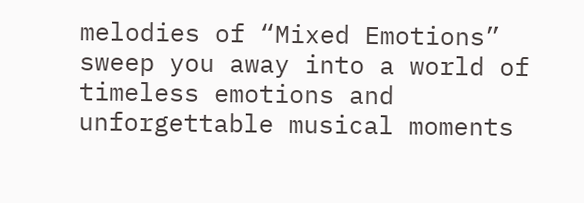melodies of “Mixed Emotions” sweep you away into a world of timeless emotions and unforgettable musical moments